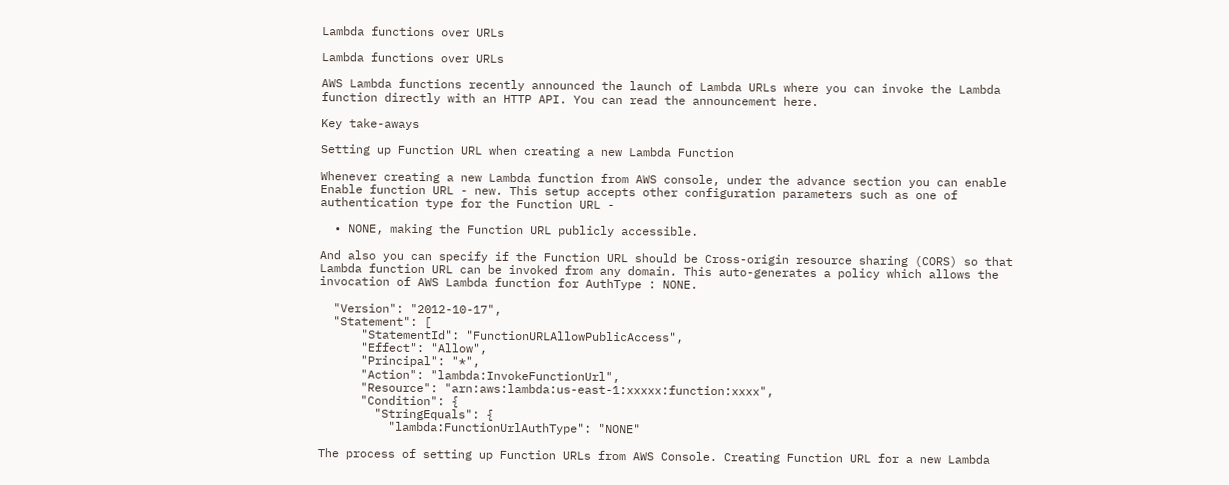Lambda functions over URLs

Lambda functions over URLs

AWS Lambda functions recently announced the launch of Lambda URLs where you can invoke the Lambda function directly with an HTTP API. You can read the announcement here.

Key take-aways

Setting up Function URL when creating a new Lambda Function

Whenever creating a new Lambda function from AWS console, under the advance section you can enable Enable function URL - new. This setup accepts other configuration parameters such as one of authentication type for the Function URL -

  • NONE, making the Function URL publicly accessible.

And also you can specify if the Function URL should be Cross-origin resource sharing (CORS) so that Lambda function URL can be invoked from any domain. This auto-generates a policy which allows the invocation of AWS Lambda function for AuthType : NONE.

  "Version": "2012-10-17",
  "Statement": [
      "StatementId": "FunctionURLAllowPublicAccess",
      "Effect": "Allow",
      "Principal": "*",
      "Action": "lambda:InvokeFunctionUrl",
      "Resource": "arn:aws:lambda:us-east-1:xxxxx:function:xxxx",
      "Condition": {
        "StringEquals": {
          "lambda:FunctionUrlAuthType": "NONE"

The process of setting up Function URLs from AWS Console. Creating Function URL for a new Lambda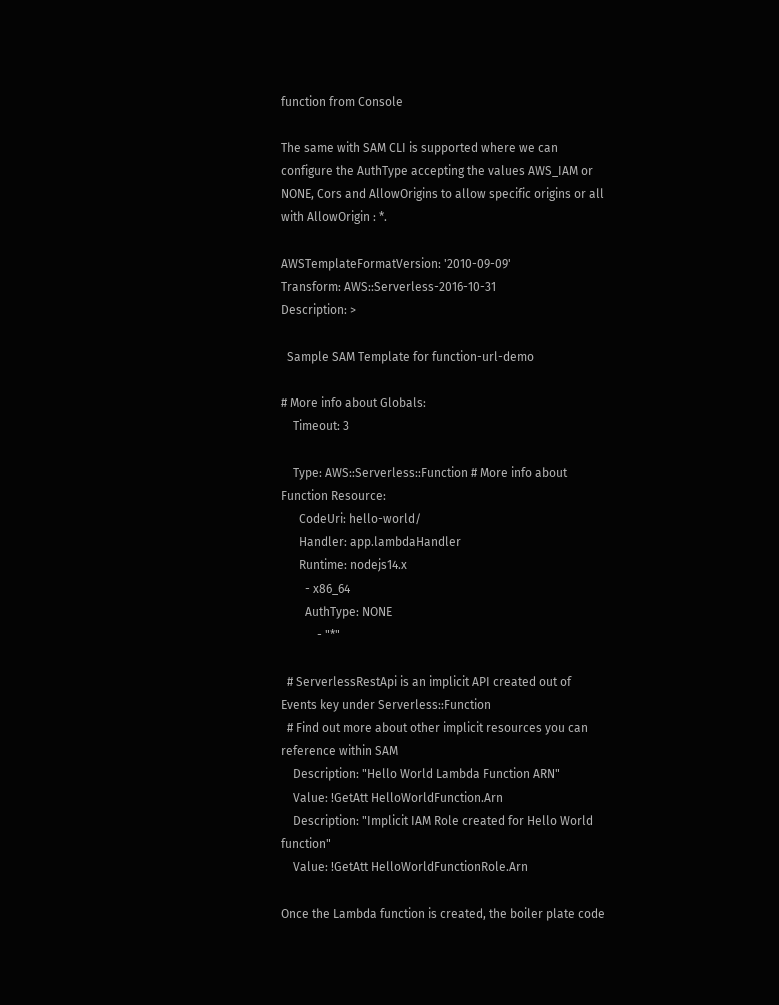function from Console

The same with SAM CLI is supported where we can configure the AuthType accepting the values AWS_IAM or NONE, Cors and AllowOrigins to allow specific origins or all with AllowOrigin : *.

AWSTemplateFormatVersion: '2010-09-09'
Transform: AWS::Serverless-2016-10-31
Description: >

  Sample SAM Template for function-url-demo

# More info about Globals:
    Timeout: 3

    Type: AWS::Serverless::Function # More info about Function Resource:
      CodeUri: hello-world/
      Handler: app.lambdaHandler
      Runtime: nodejs14.x
        - x86_64
        AuthType: NONE
            - "*"

  # ServerlessRestApi is an implicit API created out of Events key under Serverless::Function
  # Find out more about other implicit resources you can reference within SAM
    Description: "Hello World Lambda Function ARN"
    Value: !GetAtt HelloWorldFunction.Arn
    Description: "Implicit IAM Role created for Hello World function"
    Value: !GetAtt HelloWorldFunctionRole.Arn

Once the Lambda function is created, the boiler plate code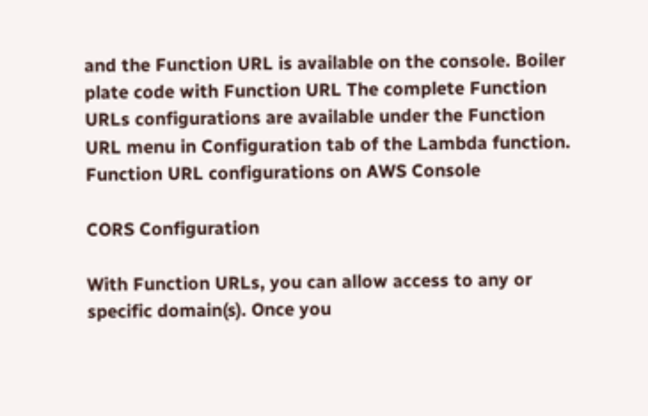and the Function URL is available on the console. Boiler plate code with Function URL The complete Function URLs configurations are available under the Function URL menu in Configuration tab of the Lambda function. Function URL configurations on AWS Console

CORS Configuration

With Function URLs, you can allow access to any or specific domain(s). Once you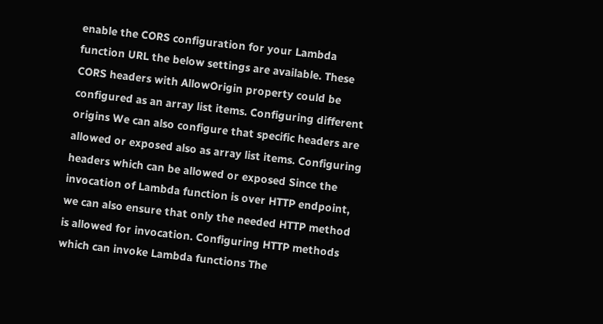enable the CORS configuration for your Lambda function URL the below settings are available. These CORS headers with AllowOrigin property could be configured as an array list items. Configuring different origins We can also configure that specific headers are allowed or exposed also as array list items. Configuring headers which can be allowed or exposed Since the invocation of Lambda function is over HTTP endpoint, we can also ensure that only the needed HTTP method is allowed for invocation. Configuring HTTP methods which can invoke Lambda functions The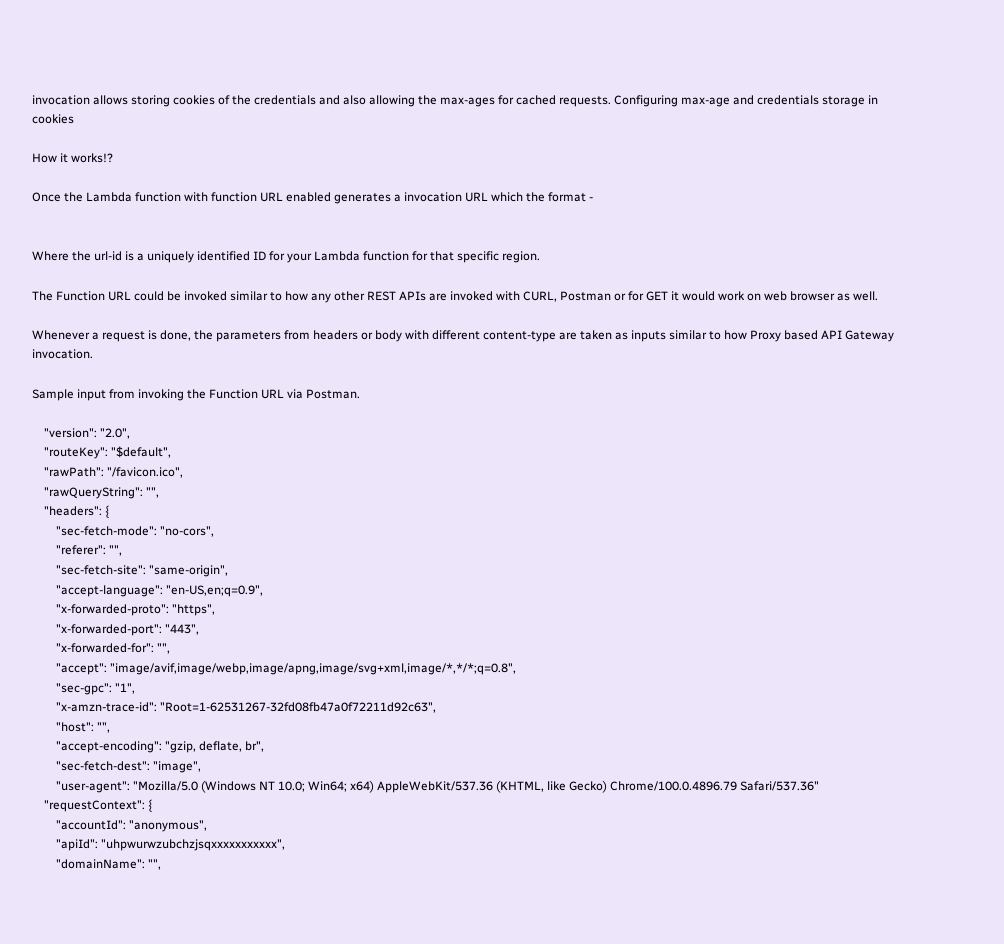invocation allows storing cookies of the credentials and also allowing the max-ages for cached requests. Configuring max-age and credentials storage in cookies

How it works!?

Once the Lambda function with function URL enabled generates a invocation URL which the format -


Where the url-id is a uniquely identified ID for your Lambda function for that specific region.

The Function URL could be invoked similar to how any other REST APIs are invoked with CURL, Postman or for GET it would work on web browser as well.

Whenever a request is done, the parameters from headers or body with different content-type are taken as inputs similar to how Proxy based API Gateway invocation.

Sample input from invoking the Function URL via Postman.

    "version": "2.0",
    "routeKey": "$default",
    "rawPath": "/favicon.ico",
    "rawQueryString": "",
    "headers": {
        "sec-fetch-mode": "no-cors",
        "referer": "",
        "sec-fetch-site": "same-origin",
        "accept-language": "en-US,en;q=0.9",
        "x-forwarded-proto": "https",
        "x-forwarded-port": "443",
        "x-forwarded-for": "",
        "accept": "image/avif,image/webp,image/apng,image/svg+xml,image/*,*/*;q=0.8",
        "sec-gpc": "1",
        "x-amzn-trace-id": "Root=1-62531267-32fd08fb47a0f72211d92c63",
        "host": "",
        "accept-encoding": "gzip, deflate, br",
        "sec-fetch-dest": "image",
        "user-agent": "Mozilla/5.0 (Windows NT 10.0; Win64; x64) AppleWebKit/537.36 (KHTML, like Gecko) Chrome/100.0.4896.79 Safari/537.36"
    "requestContext": {
        "accountId": "anonymous",
        "apiId": "uhpwurwzubchzjsqxxxxxxxxxxx",
        "domainName": "",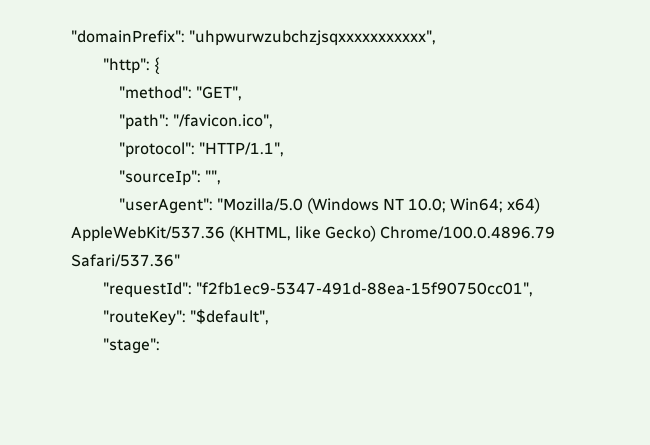"domainPrefix": "uhpwurwzubchzjsqxxxxxxxxxxx",
        "http": {
            "method": "GET",
            "path": "/favicon.ico",
            "protocol": "HTTP/1.1",
            "sourceIp": "",
            "userAgent": "Mozilla/5.0 (Windows NT 10.0; Win64; x64) AppleWebKit/537.36 (KHTML, like Gecko) Chrome/100.0.4896.79 Safari/537.36"
        "requestId": "f2fb1ec9-5347-491d-88ea-15f90750cc01",
        "routeKey": "$default",
        "stage":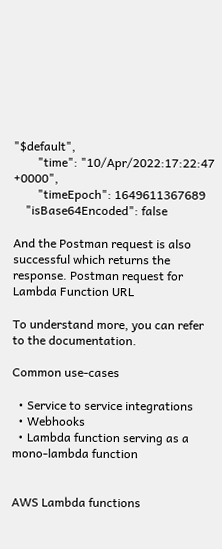"$default",
        "time": "10/Apr/2022:17:22:47 +0000",
        "timeEpoch": 1649611367689
    "isBase64Encoded": false

And the Postman request is also successful which returns the response. Postman request for Lambda Function URL

To understand more, you can refer to the documentation.

Common use-cases

  • Service to service integrations
  • Webhooks
  • Lambda function serving as a mono-lambda function


AWS Lambda functions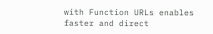with Function URLs enables faster and direct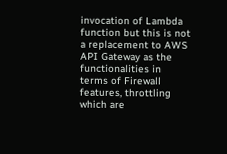invocation of Lambda function but this is not a replacement to AWS API Gateway as the functionalities in terms of Firewall features, throttling which are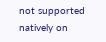not supported natively on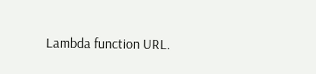Lambda function URL.